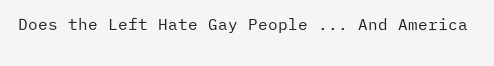Does the Left Hate Gay People ... And America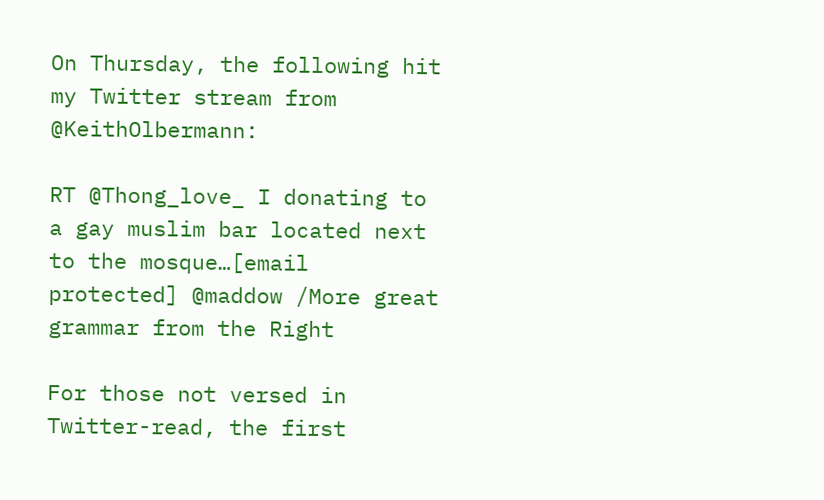On Thursday, the following hit my Twitter stream from @KeithOlbermann:

RT @Thong_love_ I donating to a gay muslim bar located next to the mosque…[email protected] @maddow /More great grammar from the Right

For those not versed in Twitter-read, the first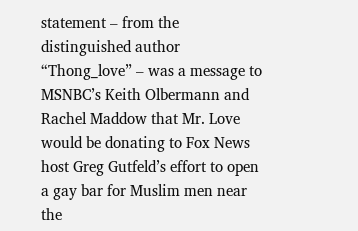statement – from the distinguished author “Thong_love” – was a message to MSNBC’s Keith Olbermann and Rachel Maddow that Mr. Love would be donating to Fox News host Greg Gutfeld’s effort to open a gay bar for Muslim men near the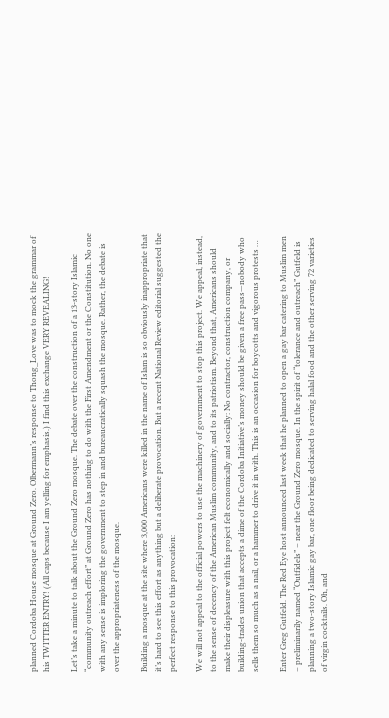planned Cordoba House mosque at Ground Zero. Olbermann’s response to Thong_Love was to mock the grammar of his TWITTER ENTRY! (All caps because I am yelling for emphasis.) I find this exchange VERY REVEALING!

Let’s take a minute to talk about the Ground Zero mosque. The debate over the construction of a 13-story Islamic “community outreach effort” at Ground Zero has nothing to do with the First Amendment or the Constitution. No one with any sense is imploring the government to step in and bureaucratically squash the mosque. Rather, the debate is over the appropriateness of the mosque.

Building a mosque at the site where 3,000 Americans were killed in the name of Islam is so obviously inappropriate that it’s hard to see this effort as anything but a deliberate provocation. But a recent National Review editorial suggested the perfect response to this provocation:

We will not appeal to the official powers to use the machinery of government to stop this project. We appeal, instead, to the sense of decency of the American Muslim community, and to its patriotism. Beyond that, Americans should make their displeasure with this project felt economically and socially: No contractor, construction company, or building-trades union that accepts a dime of the Cordoba Initiative’s money should be given a free pass—nobody who sells them so much as a nail, or a hammer to drive it in with. This is an occasion for boycotts and vigorous protests …

Enter Greg Gutfeld. The Red Eye host announced last week that he planned to open a gay bar catering to Muslim men – preliminarily named “Outfidels” – near the Ground Zero mosque. In the spirit of “tolerance and outreach” Gutfeld is planning a two-story Islamic gay bar, one floor being dedicated to serving halal food and the other serving 72 varieties of virgin cocktails. Oh, and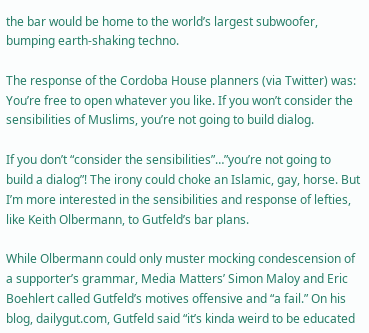the bar would be home to the world’s largest subwoofer, bumping earth-shaking techno.

The response of the Cordoba House planners (via Twitter) was: You’re free to open whatever you like. If you won’t consider the sensibilities of Muslims, you’re not going to build dialog.

If you don’t “consider the sensibilities”…”you’re not going to build a dialog”! The irony could choke an Islamic, gay, horse. But I’m more interested in the sensibilities and response of lefties, like Keith Olbermann, to Gutfeld’s bar plans.

While Olbermann could only muster mocking condescension of a supporter’s grammar, Media Matters’ Simon Maloy and Eric Boehlert called Gutfeld’s motives offensive and “a fail.” On his blog, dailygut.com, Gutfeld said “it’s kinda weird to be educated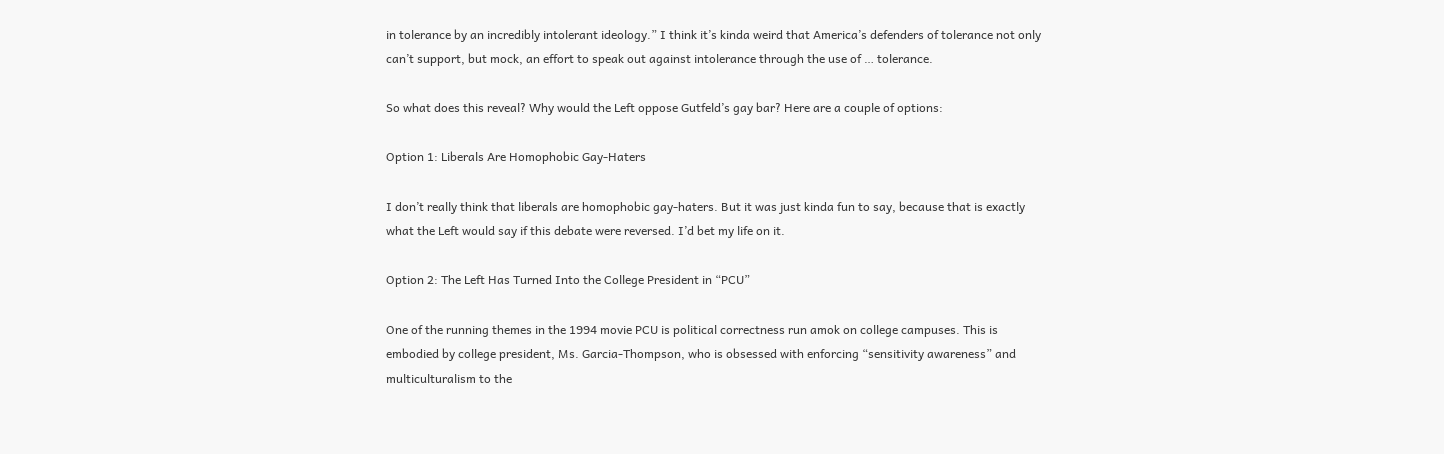in tolerance by an incredibly intolerant ideology.” I think it’s kinda weird that America’s defenders of tolerance not only can’t support, but mock, an effort to speak out against intolerance through the use of … tolerance.

So what does this reveal? Why would the Left oppose Gutfeld’s gay bar? Here are a couple of options:

Option 1: Liberals Are Homophobic Gay-Haters

I don’t really think that liberals are homophobic gay-haters. But it was just kinda fun to say, because that is exactly what the Left would say if this debate were reversed. I’d bet my life on it.

Option 2: The Left Has Turned Into the College President in “PCU”

One of the running themes in the 1994 movie PCU is political correctness run amok on college campuses. This is embodied by college president, Ms. Garcia-Thompson, who is obsessed with enforcing “sensitivity awareness” and multiculturalism to the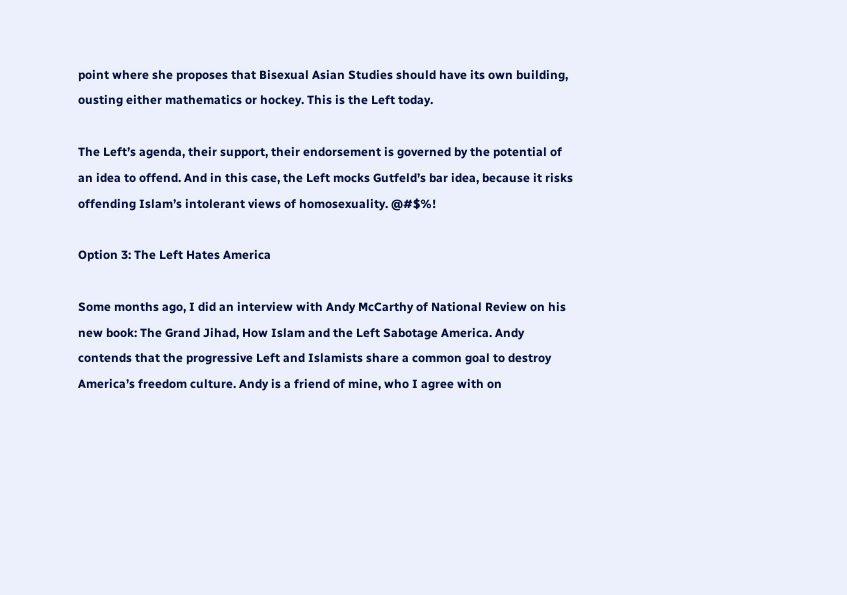point where she proposes that Bisexual Asian Studies should have its own building, ousting either mathematics or hockey. This is the Left today.

The Left’s agenda, their support, their endorsement is governed by the potential of an idea to offend. And in this case, the Left mocks Gutfeld’s bar idea, because it risks offending Islam’s intolerant views of homosexuality. @#$%!

Option 3: The Left Hates America

Some months ago, I did an interview with Andy McCarthy of National Review on his new book: The Grand Jihad, How Islam and the Left Sabotage America. Andy contends that the progressive Left and Islamists share a common goal to destroy America’s freedom culture. Andy is a friend of mine, who I agree with on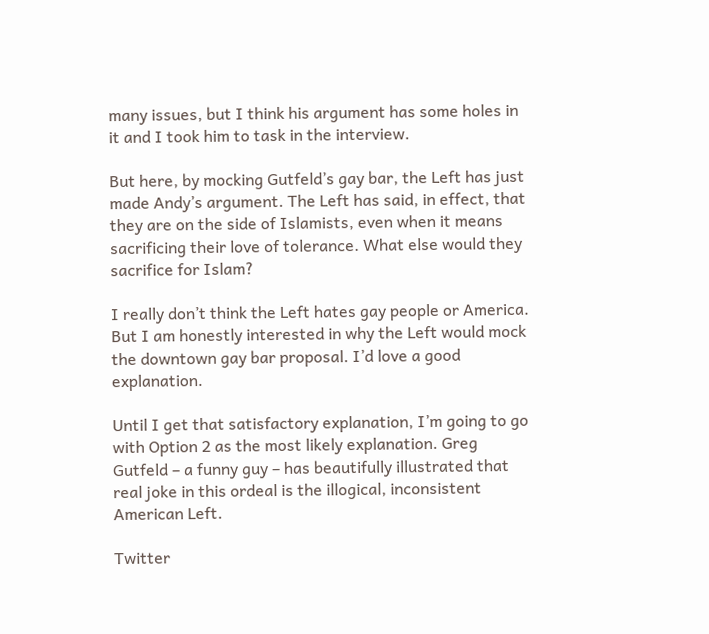many issues, but I think his argument has some holes in it and I took him to task in the interview.

But here, by mocking Gutfeld’s gay bar, the Left has just made Andy’s argument. The Left has said, in effect, that they are on the side of Islamists, even when it means sacrificing their love of tolerance. What else would they sacrifice for Islam?

I really don’t think the Left hates gay people or America. But I am honestly interested in why the Left would mock the downtown gay bar proposal. I’d love a good explanation.

Until I get that satisfactory explanation, I’m going to go with Option 2 as the most likely explanation. Greg Gutfeld – a funny guy – has beautifully illustrated that real joke in this ordeal is the illogical, inconsistent American Left.

Twitter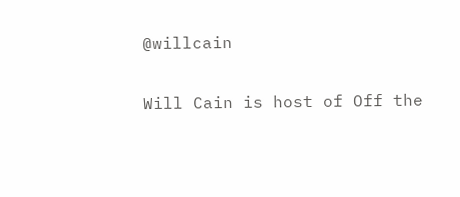@willcain

Will Cain is host of Off the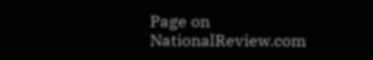Page on NationalReview.com